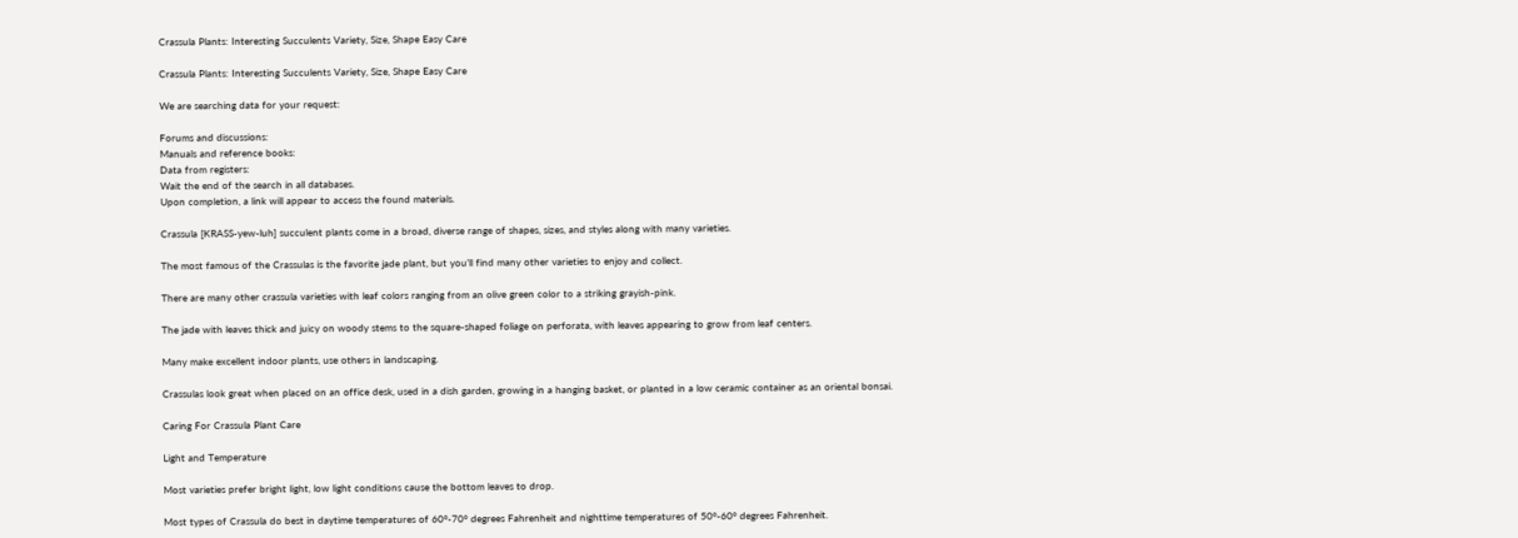Crassula Plants: Interesting Succulents Variety, Size, Shape Easy Care

Crassula Plants: Interesting Succulents Variety, Size, Shape Easy Care

We are searching data for your request:

Forums and discussions:
Manuals and reference books:
Data from registers:
Wait the end of the search in all databases.
Upon completion, a link will appear to access the found materials.

Crassula [KRASS-yew-luh] succulent plants come in a broad, diverse range of shapes, sizes, and styles along with many varieties.

The most famous of the Crassulas is the favorite jade plant, but you’ll find many other varieties to enjoy and collect.

There are many other crassula varieties with leaf colors ranging from an olive green color to a striking grayish-pink.

The jade with leaves thick and juicy on woody stems to the square-shaped foliage on perforata, with leaves appearing to grow from leaf centers.

Many make excellent indoor plants, use others in landscaping.

Crassulas look great when placed on an office desk, used in a dish garden, growing in a hanging basket, or planted in a low ceramic container as an oriental bonsai.

Caring For Crassula Plant Care

Light and Temperature

Most varieties prefer bright light, low light conditions cause the bottom leaves to drop.

Most types of Crassula do best in daytime temperatures of 60°-70° degrees Fahrenheit and nighttime temperatures of 50°-60° degrees Fahrenheit.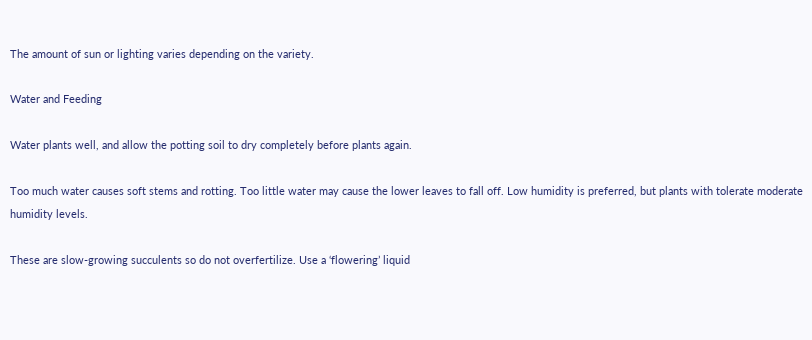The amount of sun or lighting varies depending on the variety.

Water and Feeding

Water plants well, and allow the potting soil to dry completely before plants again.

Too much water causes soft stems and rotting. Too little water may cause the lower leaves to fall off. Low humidity is preferred, but plants with tolerate moderate humidity levels.

These are slow-growing succulents so do not overfertilize. Use a ‘flowering’ liquid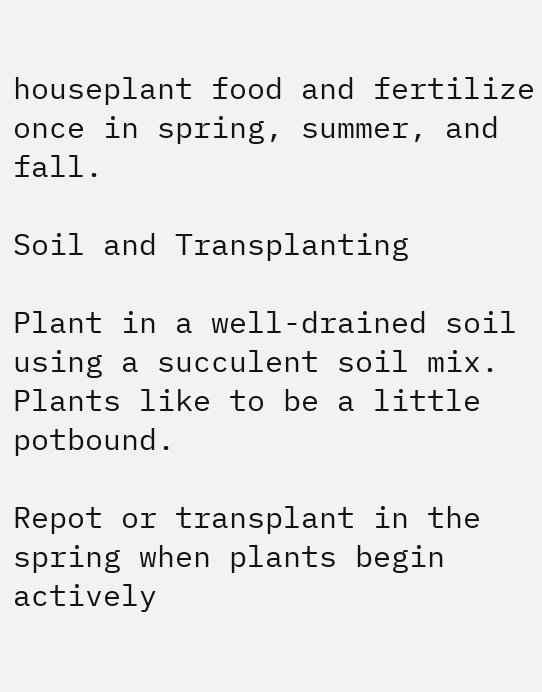houseplant food and fertilize once in spring, summer, and fall.

Soil and Transplanting

Plant in a well-drained soil using a succulent soil mix. Plants like to be a little potbound.

Repot or transplant in the spring when plants begin actively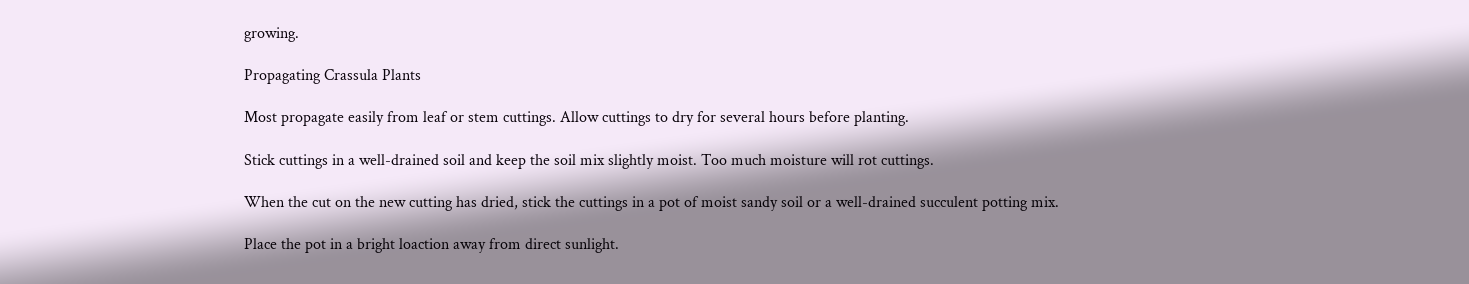growing.

Propagating Crassula Plants

Most propagate easily from leaf or stem cuttings. Allow cuttings to dry for several hours before planting.

Stick cuttings in a well-drained soil and keep the soil mix slightly moist. Too much moisture will rot cuttings.

When the cut on the new cutting has dried, stick the cuttings in a pot of moist sandy soil or a well-drained succulent potting mix.

Place the pot in a bright loaction away from direct sunlight.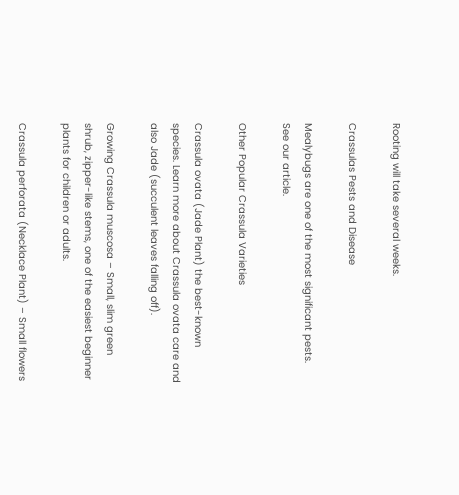Rooting will take several weeks.

Crassulas Pests and Disease

Mealybugs are one of the most significant pests. See our article.

Other Popular Crassula Varieties

Crassula ovata (Jade Plant) the best-known species. Learn more about Crassula ovata care and also Jade (succulent leaves falling off).

Growing Crassula muscosa – Small, slim green shrub, zipper-like stems, one of the easiest beginner plants for children or adults.

Crassula perforata (Necklace Plant) – Small flowers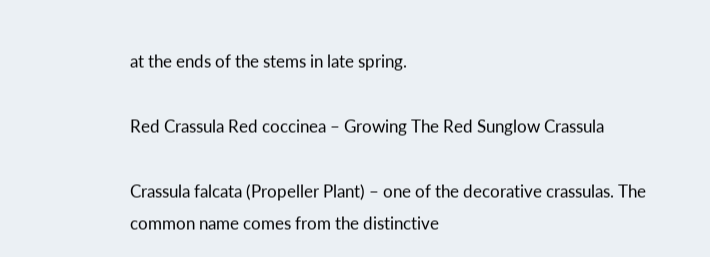at the ends of the stems in late spring.

Red Crassula Red coccinea – Growing The Red Sunglow Crassula

Crassula falcata (Propeller Plant) – one of the decorative crassulas. The common name comes from the distinctive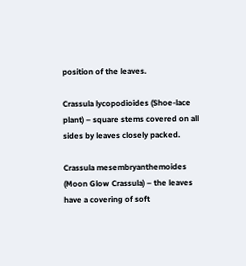position of the leaves.

Crassula lycopodioides (Shoe-lace plant) – square stems covered on all sides by leaves closely packed.

Crassula mesembryanthemoides (Moon Glow Crassula) – the leaves have a covering of soft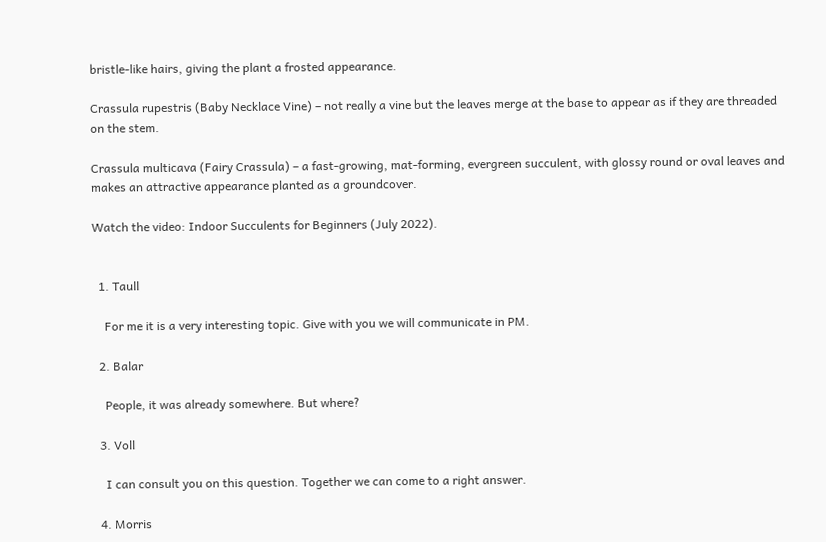bristle-like hairs, giving the plant a frosted appearance.

Crassula rupestris (Baby Necklace Vine) – not really a vine but the leaves merge at the base to appear as if they are threaded on the stem.

Crassula multicava (Fairy Crassula) – a fast-growing, mat-forming, evergreen succulent, with glossy round or oval leaves and makes an attractive appearance planted as a groundcover.

Watch the video: Indoor Succulents for Beginners (July 2022).


  1. Taull

    For me it is a very interesting topic. Give with you we will communicate in PM.

  2. Balar

    People, it was already somewhere. But where?

  3. Voll

    I can consult you on this question. Together we can come to a right answer.

  4. Morris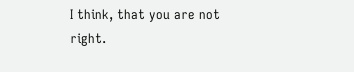I think, that you are not right.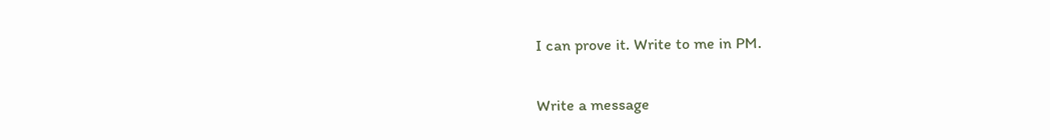I can prove it. Write to me in PM.

Write a message